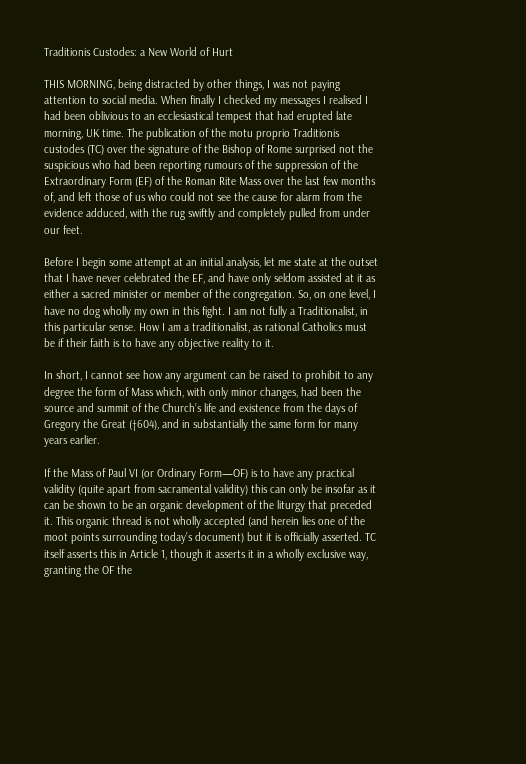Traditionis Custodes: a New World of Hurt

THIS MORNING, being distracted by other things, I was not paying attention to social media. When finally I checked my messages I realised I had been oblivious to an ecclesiastical tempest that had erupted late morning, UK time. The publication of the motu proprio Traditionis custodes (TC) over the signature of the Bishop of Rome surprised not the suspicious who had been reporting rumours of the suppression of the Extraordinary Form (EF) of the Roman Rite Mass over the last few months of, and left those of us who could not see the cause for alarm from the evidence adduced, with the rug swiftly and completely pulled from under our feet.

Before I begin some attempt at an initial analysis, let me state at the outset that I have never celebrated the EF, and have only seldom assisted at it as either a sacred minister or member of the congregation. So, on one level, I have no dog wholly my own in this fight. I am not fully a Traditionalist, in this particular sense. How I am a traditionalist, as rational Catholics must be if their faith is to have any objective reality to it.

In short, I cannot see how any argument can be raised to prohibit to any degree the form of Mass which, with only minor changes, had been the source and summit of the Church’s life and existence from the days of Gregory the Great (†604), and in substantially the same form for many years earlier.

If the Mass of Paul VI (or Ordinary Form—OF) is to have any practical validity (quite apart from sacramental validity) this can only be insofar as it can be shown to be an organic development of the liturgy that preceded it. This organic thread is not wholly accepted (and herein lies one of the moot points surrounding today’s document) but it is officially asserted. TC itself asserts this in Article 1, though it asserts it in a wholly exclusive way, granting the OF the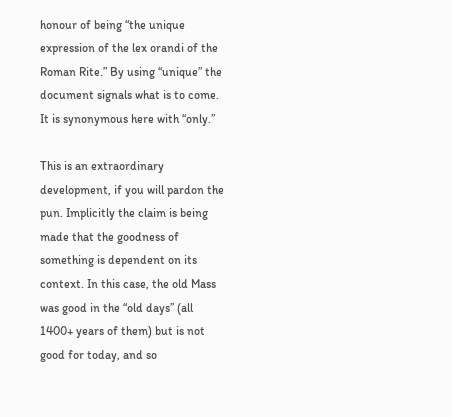honour of being “the unique expression of the lex orandi of the Roman Rite.” By using “unique” the document signals what is to come. It is synonymous here with “only.”

This is an extraordinary development, if you will pardon the pun. Implicitly the claim is being made that the goodness of something is dependent on its context. In this case, the old Mass was good in the “old days” (all 1400+ years of them) but is not good for today, and so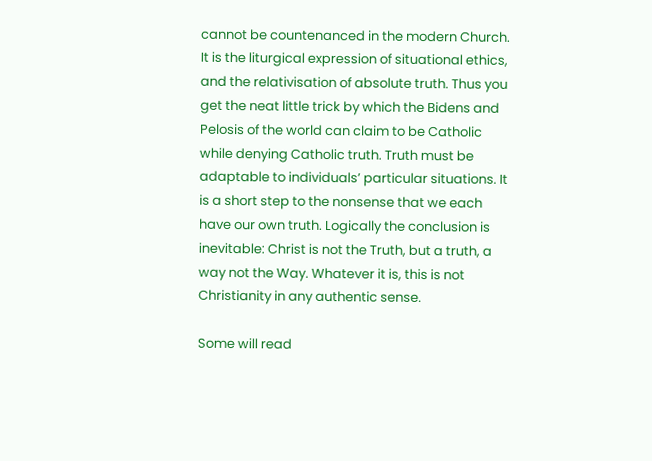cannot be countenanced in the modern Church. It is the liturgical expression of situational ethics, and the relativisation of absolute truth. Thus you get the neat little trick by which the Bidens and Pelosis of the world can claim to be Catholic while denying Catholic truth. Truth must be adaptable to individuals’ particular situations. It is a short step to the nonsense that we each have our own truth. Logically the conclusion is inevitable: Christ is not the Truth, but a truth, a way not the Way. Whatever it is, this is not Christianity in any authentic sense.

Some will read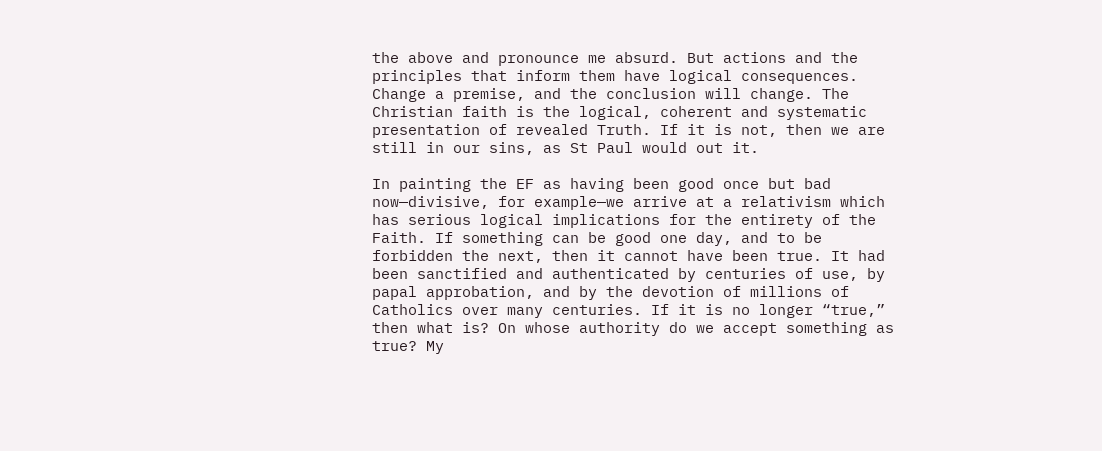the above and pronounce me absurd. But actions and the principles that inform them have logical consequences. Change a premise, and the conclusion will change. The Christian faith is the logical, coherent and systematic presentation of revealed Truth. If it is not, then we are still in our sins, as St Paul would out it.

In painting the EF as having been good once but bad now—divisive, for example—we arrive at a relativism which has serious logical implications for the entirety of the Faith. If something can be good one day, and to be forbidden the next, then it cannot have been true. It had been sanctified and authenticated by centuries of use, by papal approbation, and by the devotion of millions of Catholics over many centuries. If it is no longer “true,” then what is? On whose authority do we accept something as true? My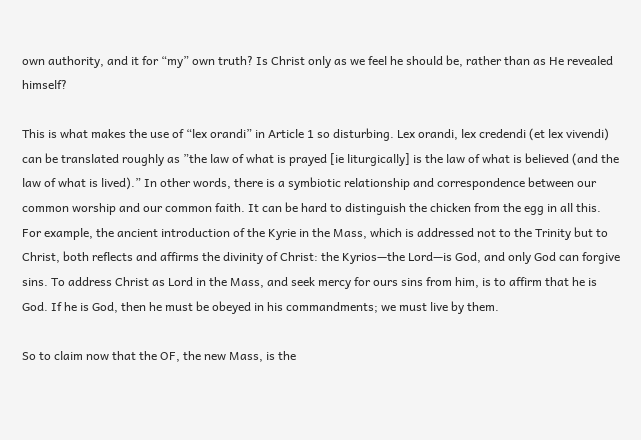own authority, and it for “my” own truth? Is Christ only as we feel he should be, rather than as He revealed himself?

This is what makes the use of “lex orandi” in Article 1 so disturbing. Lex orandi, lex credendi (et lex vivendi) can be translated roughly as ”the law of what is prayed [ie liturgically] is the law of what is believed (and the law of what is lived).” In other words, there is a symbiotic relationship and correspondence between our common worship and our common faith. It can be hard to distinguish the chicken from the egg in all this. For example, the ancient introduction of the Kyrie in the Mass, which is addressed not to the Trinity but to Christ, both reflects and affirms the divinity of Christ: the Kyrios—the Lord—is God, and only God can forgive sins. To address Christ as Lord in the Mass, and seek mercy for ours sins from him, is to affirm that he is God. If he is God, then he must be obeyed in his commandments; we must live by them.

So to claim now that the OF, the new Mass, is the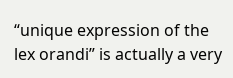“unique expression of the lex orandi” is actually a very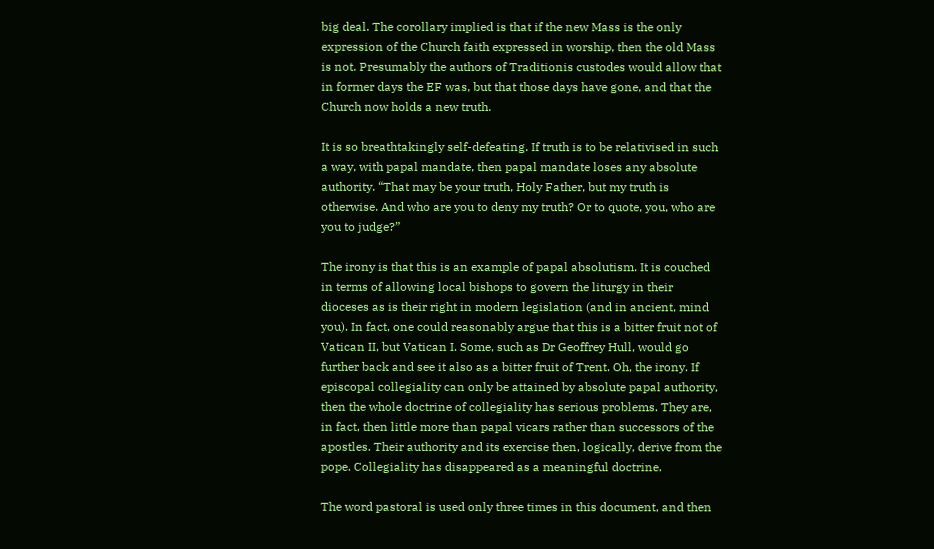big deal. The corollary implied is that if the new Mass is the only expression of the Church faith expressed in worship, then the old Mass is not. Presumably the authors of Traditionis custodes would allow that in former days the EF was, but that those days have gone, and that the Church now holds a new truth.

It is so breathtakingly self-defeating. If truth is to be relativised in such a way, with papal mandate, then papal mandate loses any absolute authority. “That may be your truth, Holy Father, but my truth is otherwise. And who are you to deny my truth? Or to quote, you, who are you to judge?”

The irony is that this is an example of papal absolutism. It is couched in terms of allowing local bishops to govern the liturgy in their dioceses as is their right in modern legislation (and in ancient, mind you). In fact, one could reasonably argue that this is a bitter fruit not of Vatican II, but Vatican I. Some, such as Dr Geoffrey Hull, would go further back and see it also as a bitter fruit of Trent. Oh, the irony. If episcopal collegiality can only be attained by absolute papal authority, then the whole doctrine of collegiality has serious problems. They are, in fact, then little more than papal vicars rather than successors of the apostles. Their authority and its exercise then, logically, derive from the pope. Collegiality has disappeared as a meaningful doctrine.

The word pastoral is used only three times in this document, and then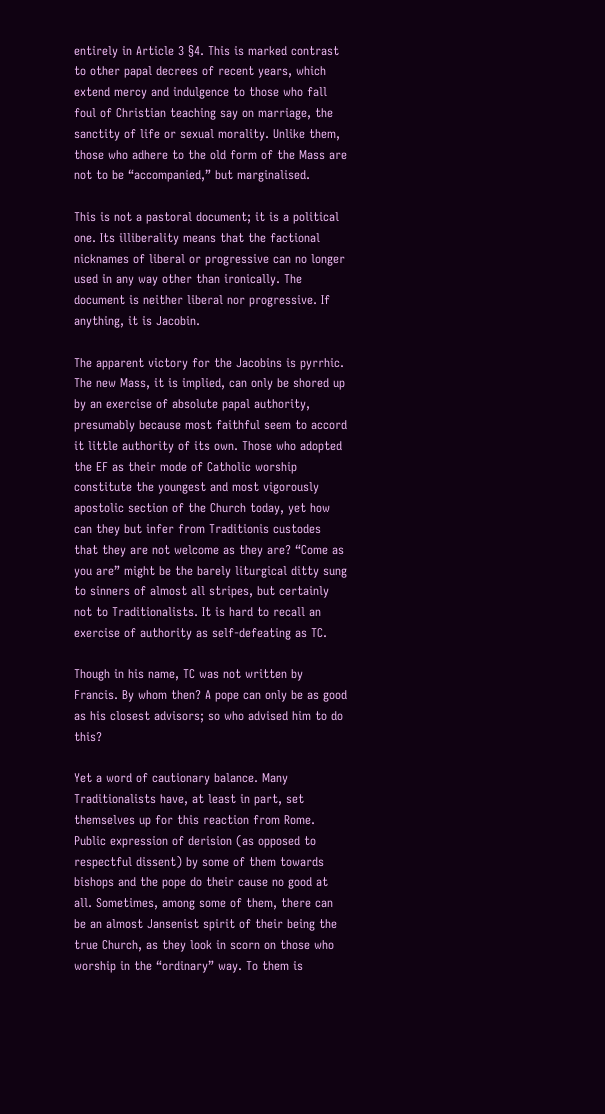entirely in Article 3 §4. This is marked contrast to other papal decrees of recent years, which extend mercy and indulgence to those who fall foul of Christian teaching say on marriage, the sanctity of life or sexual morality. Unlike them, those who adhere to the old form of the Mass are not to be “accompanied,” but marginalised.

This is not a pastoral document; it is a political one. Its illiberality means that the factional nicknames of liberal or progressive can no longer used in any way other than ironically. The document is neither liberal nor progressive. If anything, it is Jacobin.

The apparent victory for the Jacobins is pyrrhic. The new Mass, it is implied, can only be shored up by an exercise of absolute papal authority, presumably because most faithful seem to accord it little authority of its own. Those who adopted the EF as their mode of Catholic worship constitute the youngest and most vigorously apostolic section of the Church today, yet how can they but infer from Traditionis custodes that they are not welcome as they are? “Come as you are” might be the barely liturgical ditty sung to sinners of almost all stripes, but certainly not to Traditionalists. It is hard to recall an exercise of authority as self-defeating as TC.

Though in his name, TC was not written by Francis. By whom then? A pope can only be as good as his closest advisors; so who advised him to do this?

Yet a word of cautionary balance. Many Traditionalists have, at least in part, set themselves up for this reaction from Rome. Public expression of derision (as opposed to respectful dissent) by some of them towards bishops and the pope do their cause no good at all. Sometimes, among some of them, there can be an almost Jansenist spirit of their being the true Church, as they look in scorn on those who worship in the “ordinary” way. To them is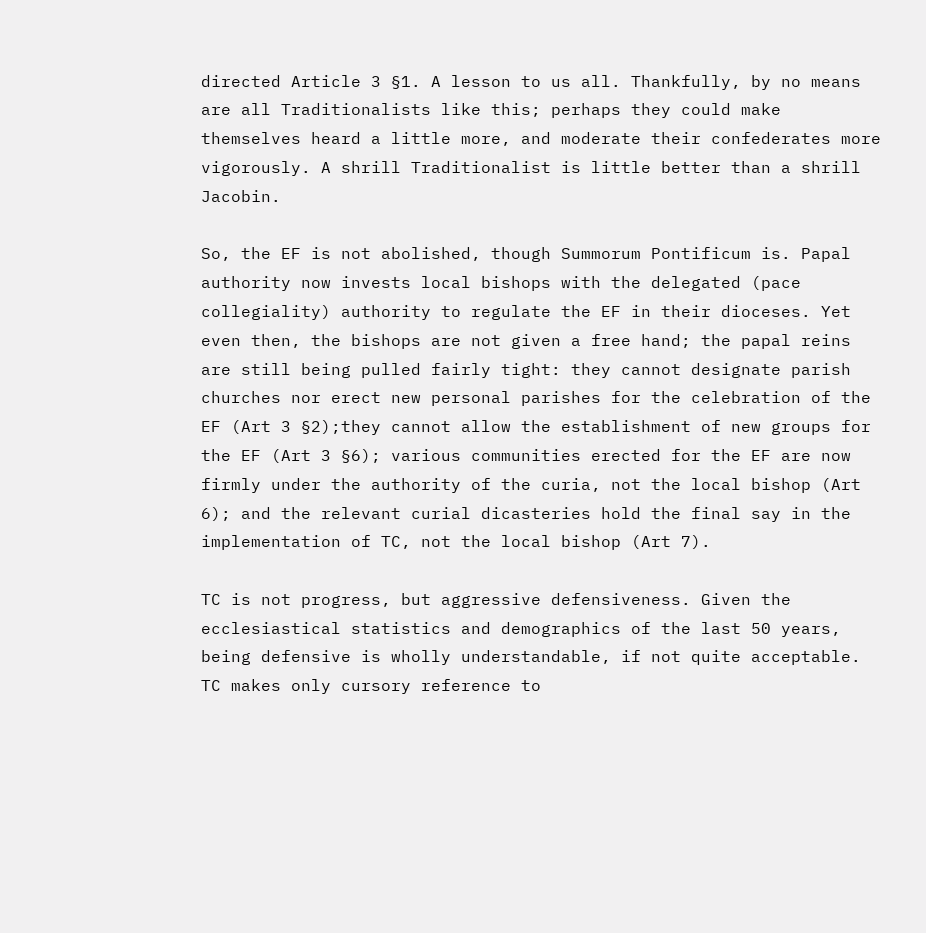directed Article 3 §1. A lesson to us all. Thankfully, by no means are all Traditionalists like this; perhaps they could make themselves heard a little more, and moderate their confederates more vigorously. A shrill Traditionalist is little better than a shrill Jacobin.

So, the EF is not abolished, though Summorum Pontificum is. Papal authority now invests local bishops with the delegated (pace collegiality) authority to regulate the EF in their dioceses. Yet even then, the bishops are not given a free hand; the papal reins are still being pulled fairly tight: they cannot designate parish churches nor erect new personal parishes for the celebration of the EF (Art 3 §2);they cannot allow the establishment of new groups for the EF (Art 3 §6); various communities erected for the EF are now firmly under the authority of the curia, not the local bishop (Art 6); and the relevant curial dicasteries hold the final say in the implementation of TC, not the local bishop (Art 7).

TC is not progress, but aggressive defensiveness. Given the ecclesiastical statistics and demographics of the last 50 years, being defensive is wholly understandable, if not quite acceptable. TC makes only cursory reference to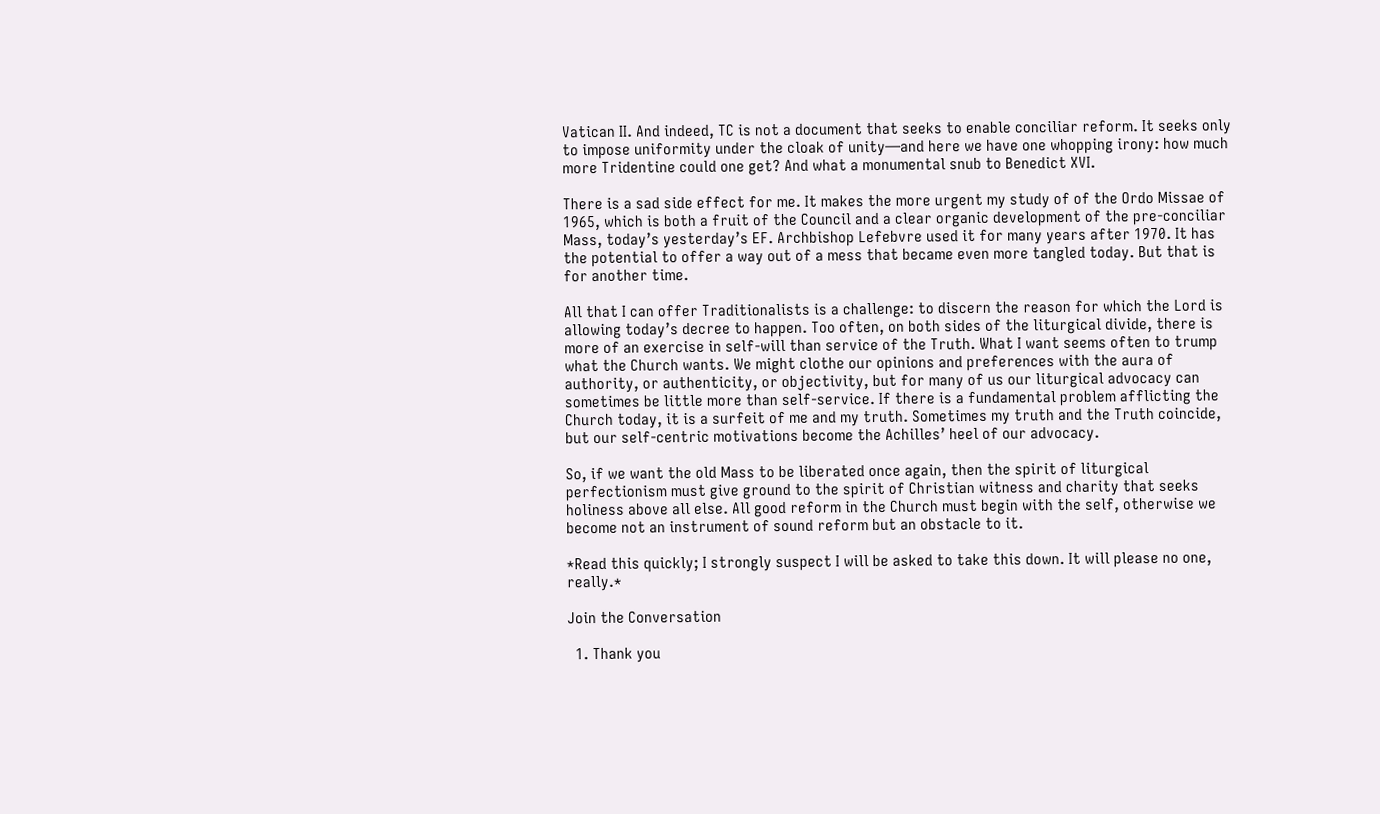Vatican II. And indeed, TC is not a document that seeks to enable conciliar reform. It seeks only to impose uniformity under the cloak of unity—and here we have one whopping irony: how much more Tridentine could one get? And what a monumental snub to Benedict XVI.

There is a sad side effect for me. It makes the more urgent my study of of the Ordo Missae of 1965, which is both a fruit of the Council and a clear organic development of the pre-conciliar Mass, today’s yesterday’s EF. Archbishop Lefebvre used it for many years after 1970. It has the potential to offer a way out of a mess that became even more tangled today. But that is for another time.

All that I can offer Traditionalists is a challenge: to discern the reason for which the Lord is allowing today’s decree to happen. Too often, on both sides of the liturgical divide, there is more of an exercise in self-will than service of the Truth. What I want seems often to trump what the Church wants. We might clothe our opinions and preferences with the aura of authority, or authenticity, or objectivity, but for many of us our liturgical advocacy can sometimes be little more than self-service. If there is a fundamental problem afflicting the Church today, it is a surfeit of me and my truth. Sometimes my truth and the Truth coincide, but our self-centric motivations become the Achilles’ heel of our advocacy.

So, if we want the old Mass to be liberated once again, then the spirit of liturgical perfectionism must give ground to the spirit of Christian witness and charity that seeks holiness above all else. All good reform in the Church must begin with the self, otherwise we become not an instrument of sound reform but an obstacle to it.

*Read this quickly; I strongly suspect I will be asked to take this down. It will please no one, really.*

Join the Conversation

  1. Thank you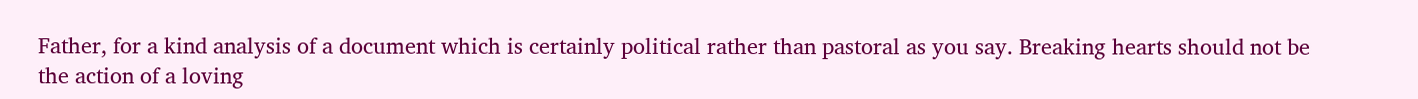Father, for a kind analysis of a document which is certainly political rather than pastoral as you say. Breaking hearts should not be the action of a loving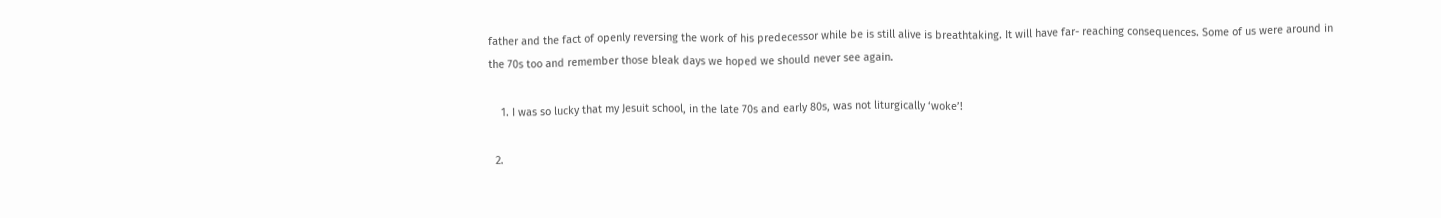father and the fact of openly reversing the work of his predecessor while be is still alive is breathtaking. It will have far- reaching consequences. Some of us were around in the 70s too and remember those bleak days we hoped we should never see again.

    1. I was so lucky that my Jesuit school, in the late 70s and early 80s, was not liturgically ‘woke’!

  2.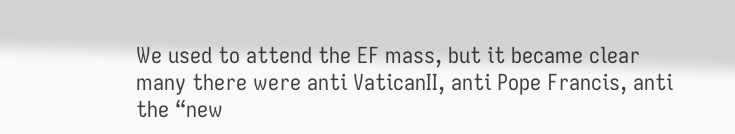We used to attend the EF mass, but it became clear many there were anti VaticanII, anti Pope Francis, anti the “new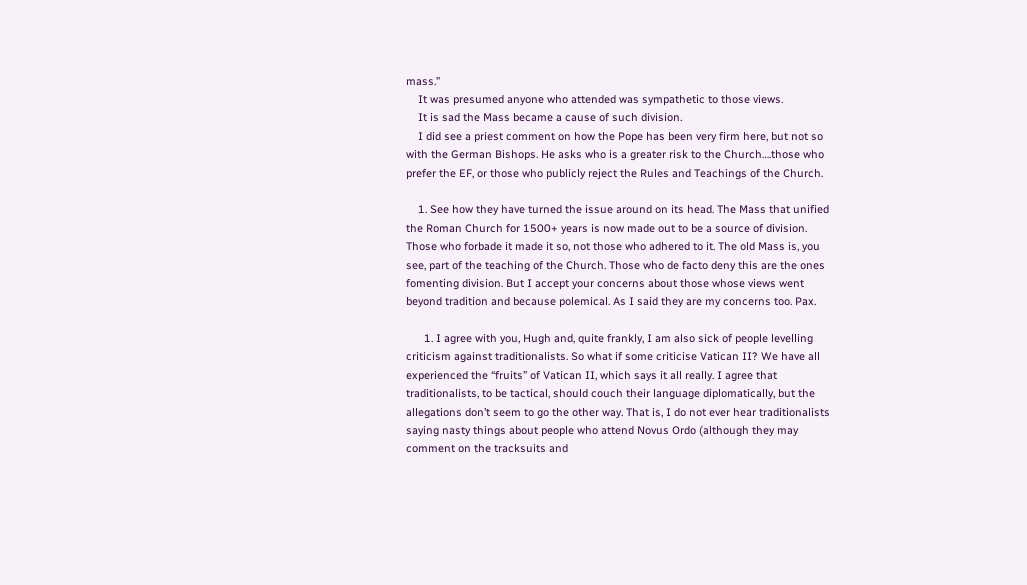mass.”
    It was presumed anyone who attended was sympathetic to those views.
    It is sad the Mass became a cause of such division.
    I did see a priest comment on how the Pope has been very firm here, but not so with the German Bishops. He asks who is a greater risk to the Church….those who prefer the EF, or those who publicly reject the Rules and Teachings of the Church.

    1. See how they have turned the issue around on its head. The Mass that unified the Roman Church for 1500+ years is now made out to be a source of division. Those who forbade it made it so, not those who adhered to it. The old Mass is, you see, part of the teaching of the Church. Those who de facto deny this are the ones fomenting division. But I accept your concerns about those whose views went beyond tradition and because polemical. As I said they are my concerns too. Pax.

      1. I agree with you, Hugh and, quite frankly, I am also sick of people levelling criticism against traditionalists. So what if some criticise Vatican II? We have all experienced the “fruits” of Vatican II, which says it all really. I agree that traditionalists, to be tactical, should couch their language diplomatically, but the allegations don’t seem to go the other way. That is, I do not ever hear traditionalists saying nasty things about people who attend Novus Ordo (although they may comment on the tracksuits and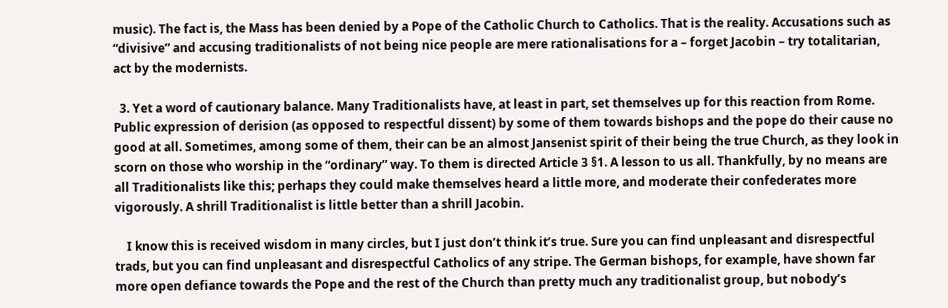music). The fact is, the Mass has been denied by a Pope of the Catholic Church to Catholics. That is the reality. Accusations such as “divisive” and accusing traditionalists of not being nice people are mere rationalisations for a – forget Jacobin – try totalitarian, act by the modernists.

  3. Yet a word of cautionary balance. Many Traditionalists have, at least in part, set themselves up for this reaction from Rome. Public expression of derision (as opposed to respectful dissent) by some of them towards bishops and the pope do their cause no good at all. Sometimes, among some of them, their can be an almost Jansenist spirit of their being the true Church, as they look in scorn on those who worship in the “ordinary” way. To them is directed Article 3 §1. A lesson to us all. Thankfully, by no means are all Traditionalists like this; perhaps they could make themselves heard a little more, and moderate their confederates more vigorously. A shrill Traditionalist is little better than a shrill Jacobin.

    I know this is received wisdom in many circles, but I just don’t think it’s true. Sure you can find unpleasant and disrespectful trads, but you can find unpleasant and disrespectful Catholics of any stripe. The German bishops, for example, have shown far more open defiance towards the Pope and the rest of the Church than pretty much any traditionalist group, but nobody’s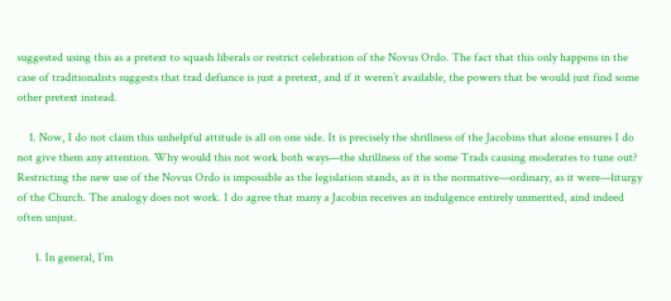suggested using this as a pretext to squash liberals or restrict celebration of the Novus Ordo. The fact that this only happens in the case of traditionalists suggests that trad defiance is just a pretext, and if it weren’t available, the powers that be would just find some other pretext instead.

    1. Now, I do not claim this unhelpful attitude is all on one side. It is precisely the shrillness of the Jacobins that alone ensures I do not give them any attention. Why would this not work both ways—the shrillness of the some Trads causing moderates to tune out? Restricting the new use of the Novus Ordo is impossible as the legislation stands, as it is the normative—ordinary, as it were—liturgy of the Church. The analogy does not work. I do agree that many a Jacobin receives an indulgence entirely unmerited, aind indeed often unjust.

      1. In general, I’m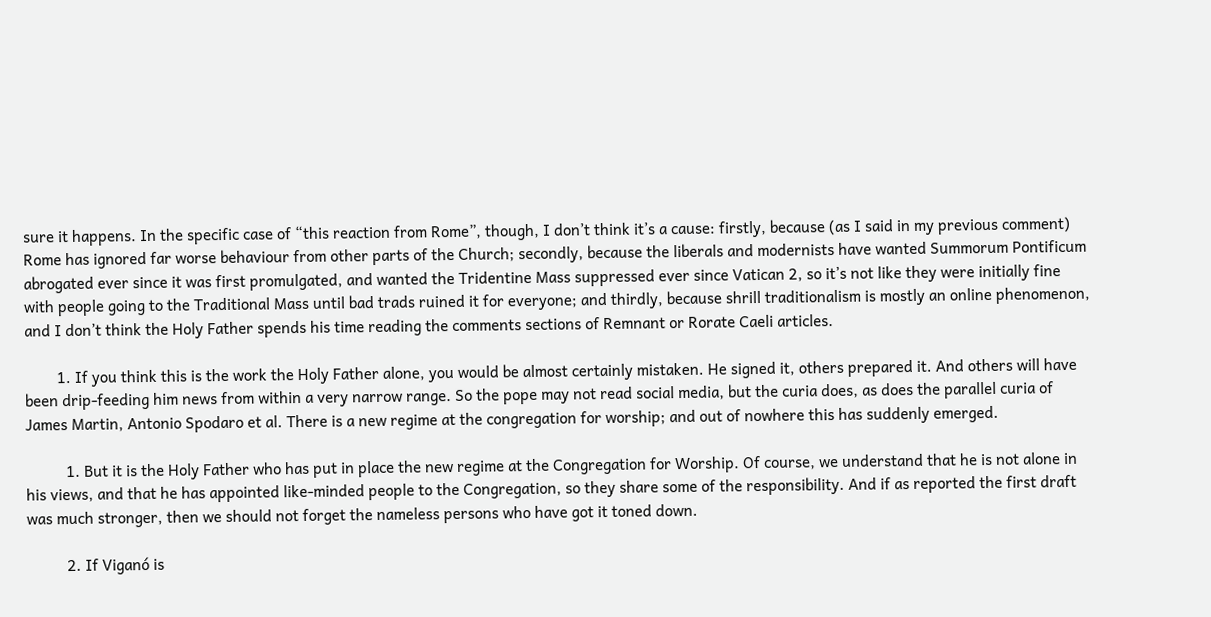sure it happens. In the specific case of “this reaction from Rome”, though, I don’t think it’s a cause: firstly, because (as I said in my previous comment) Rome has ignored far worse behaviour from other parts of the Church; secondly, because the liberals and modernists have wanted Summorum Pontificum abrogated ever since it was first promulgated, and wanted the Tridentine Mass suppressed ever since Vatican 2, so it’s not like they were initially fine with people going to the Traditional Mass until bad trads ruined it for everyone; and thirdly, because shrill traditionalism is mostly an online phenomenon, and I don’t think the Holy Father spends his time reading the comments sections of Remnant or Rorate Caeli articles.

        1. If you think this is the work the Holy Father alone, you would be almost certainly mistaken. He signed it, others prepared it. And others will have been drip-feeding him news from within a very narrow range. So the pope may not read social media, but the curia does, as does the parallel curia of James Martin, Antonio Spodaro et al. There is a new regime at the congregation for worship; and out of nowhere this has suddenly emerged.

          1. But it is the Holy Father who has put in place the new regime at the Congregation for Worship. Of course, we understand that he is not alone in his views, and that he has appointed like-minded people to the Congregation, so they share some of the responsibility. And if as reported the first draft was much stronger, then we should not forget the nameless persons who have got it toned down.

          2. If Viganó is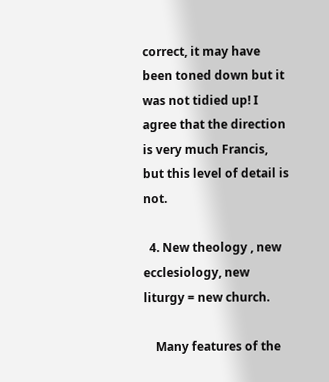correct, it may have been toned down but it was not tidied up! I agree that the direction is very much Francis, but this level of detail is not.

  4. New theology , new ecclesiology, new liturgy = new church.

    Many features of the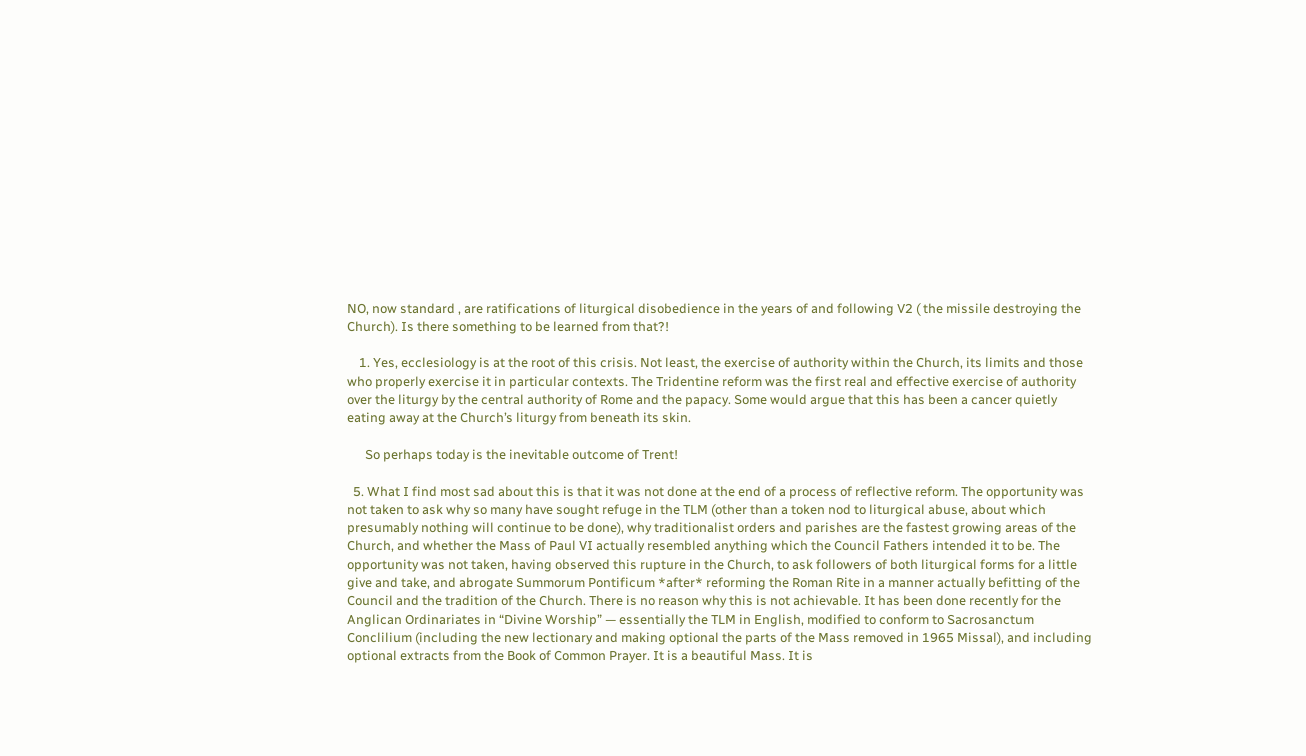NO, now standard , are ratifications of liturgical disobedience in the years of and following V2 ( the missile destroying the Church). Is there something to be learned from that?!

    1. Yes, ecclesiology is at the root of this crisis. Not least, the exercise of authority within the Church, its limits and those who properly exercise it in particular contexts. The Tridentine reform was the first real and effective exercise of authority over the liturgy by the central authority of Rome and the papacy. Some would argue that this has been a cancer quietly eating away at the Church’s liturgy from beneath its skin.

      So perhaps today is the inevitable outcome of Trent!

  5. What I find most sad about this is that it was not done at the end of a process of reflective reform. The opportunity was not taken to ask why so many have sought refuge in the TLM (other than a token nod to liturgical abuse, about which presumably nothing will continue to be done), why traditionalist orders and parishes are the fastest growing areas of the Church, and whether the Mass of Paul VI actually resembled anything which the Council Fathers intended it to be. The opportunity was not taken, having observed this rupture in the Church, to ask followers of both liturgical forms for a little give and take, and abrogate Summorum Pontificum *after* reforming the Roman Rite in a manner actually befitting of the Council and the tradition of the Church. There is no reason why this is not achievable. It has been done recently for the Anglican Ordinariates in “Divine Worship” — essentially the TLM in English, modified to conform to Sacrosanctum Conclilium (including the new lectionary and making optional the parts of the Mass removed in 1965 Missal), and including optional extracts from the Book of Common Prayer. It is a beautiful Mass. It is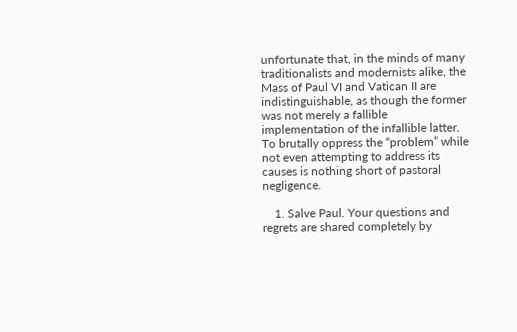unfortunate that, in the minds of many traditionalists and modernists alike, the Mass of Paul VI and Vatican II are indistinguishable, as though the former was not merely a fallible implementation of the infallible latter. To brutally oppress the “problem” while not even attempting to address its causes is nothing short of pastoral negligence.

    1. Salve Paul. Your questions and regrets are shared completely by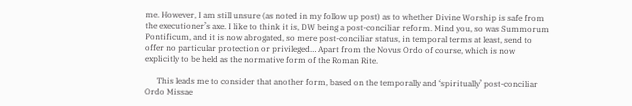me. However, I am still unsure (as noted in my follow up post) as to whether Divine Worship is safe from the executioner’s axe. I like to think it is, DW being a post-conciliar reform. Mind you, so was Summorum Pontificum, and it is now abrogated, so mere post-conciliar status, in temporal terms at least, send to offer no particular protection or privileged… Apart from the Novus Ordo of course, which is now explicitly to be held as the normative form of the Roman Rite.

      This leads me to consider that another form, based on the temporally and ‘spiritually’ post-conciliar Ordo Missae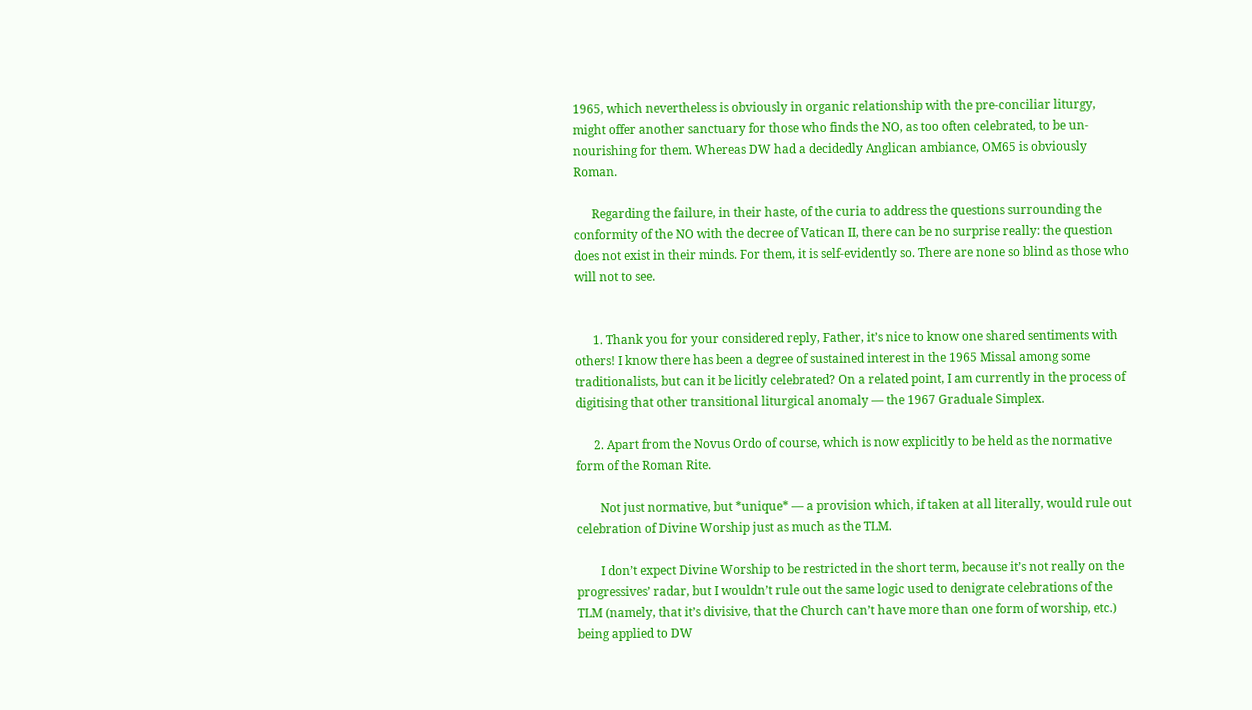1965, which nevertheless is obviously in organic relationship with the pre-conciliar liturgy, might offer another sanctuary for those who finds the NO, as too often celebrated, to be un-nourishing for them. Whereas DW had a decidedly Anglican ambiance, OM65 is obviously Roman.

      Regarding the failure, in their haste, of the curia to address the questions surrounding the conformity of the NO with the decree of Vatican II, there can be no surprise really: the question does not exist in their minds. For them, it is self-evidently so. There are none so blind as those who will not to see.


      1. Thank you for your considered reply, Father, it’s nice to know one shared sentiments with others! I know there has been a degree of sustained interest in the 1965 Missal among some traditionalists, but can it be licitly celebrated? On a related point, I am currently in the process of digitising that other transitional liturgical anomaly — the 1967 Graduale Simplex.

      2. Apart from the Novus Ordo of course, which is now explicitly to be held as the normative form of the Roman Rite.

        Not just normative, but *unique* — a provision which, if taken at all literally, would rule out celebration of Divine Worship just as much as the TLM.

        I don’t expect Divine Worship to be restricted in the short term, because it’s not really on the progressives’ radar, but I wouldn’t rule out the same logic used to denigrate celebrations of the TLM (namely, that it’s divisive, that the Church can’t have more than one form of worship, etc.) being applied to DW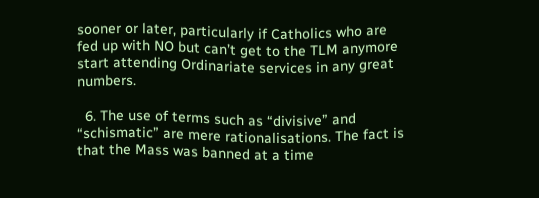sooner or later, particularly if Catholics who are fed up with NO but can’t get to the TLM anymore start attending Ordinariate services in any great numbers.

  6. The use of terms such as “divisive” and “schismatic” are mere rationalisations. The fact is that the Mass was banned at a time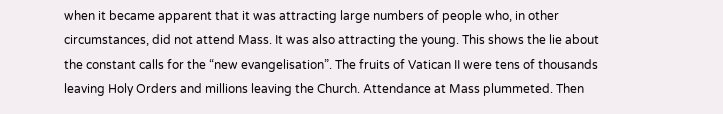when it became apparent that it was attracting large numbers of people who, in other circumstances, did not attend Mass. It was also attracting the young. This shows the lie about the constant calls for the “new evangelisation”. The fruits of Vatican II were tens of thousands leaving Holy Orders and millions leaving the Church. Attendance at Mass plummeted. Then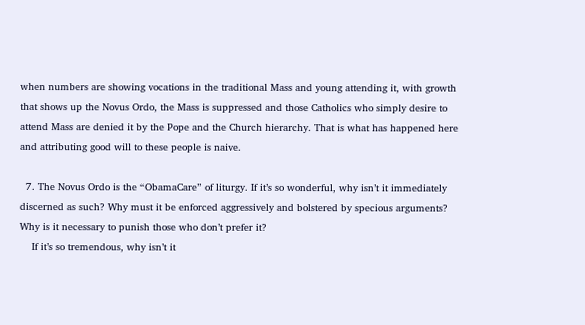when numbers are showing vocations in the traditional Mass and young attending it, with growth that shows up the Novus Ordo, the Mass is suppressed and those Catholics who simply desire to attend Mass are denied it by the Pope and the Church hierarchy. That is what has happened here and attributing good will to these people is naive.

  7. The Novus Ordo is the “ObamaCare” of liturgy. If it’s so wonderful, why isn’t it immediately discerned as such? Why must it be enforced aggressively and bolstered by specious arguments? Why is it necessary to punish those who don’t prefer it?
    If it’s so tremendous, why isn’t it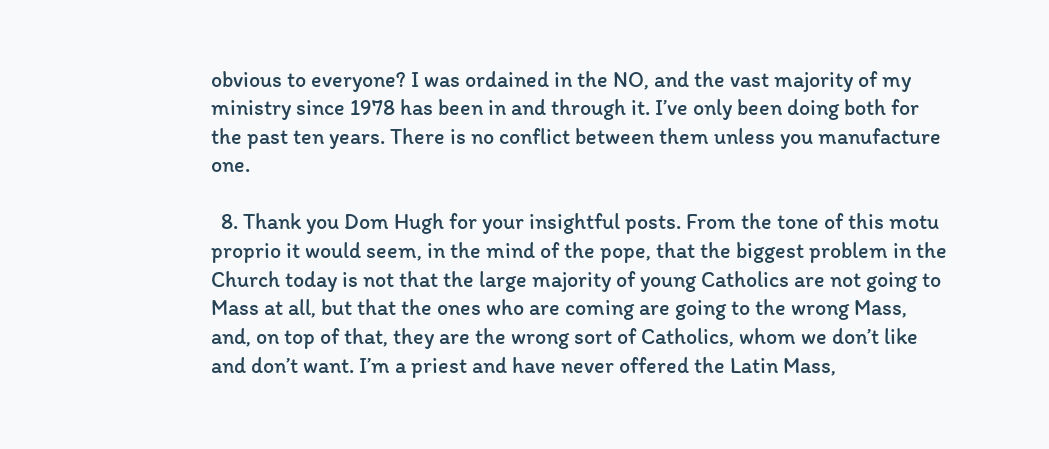obvious to everyone? I was ordained in the NO, and the vast majority of my ministry since 1978 has been in and through it. I’ve only been doing both for the past ten years. There is no conflict between them unless you manufacture one.

  8. Thank you Dom Hugh for your insightful posts. From the tone of this motu proprio it would seem, in the mind of the pope, that the biggest problem in the Church today is not that the large majority of young Catholics are not going to Mass at all, but that the ones who are coming are going to the wrong Mass, and, on top of that, they are the wrong sort of Catholics, whom we don’t like and don’t want. I’m a priest and have never offered the Latin Mass,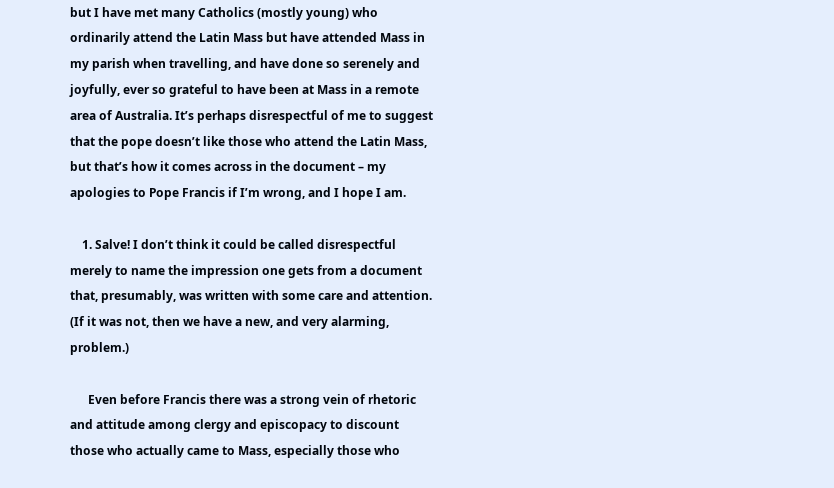but I have met many Catholics (mostly young) who ordinarily attend the Latin Mass but have attended Mass in my parish when travelling, and have done so serenely and joyfully, ever so grateful to have been at Mass in a remote area of Australia. It’s perhaps disrespectful of me to suggest that the pope doesn’t like those who attend the Latin Mass, but that’s how it comes across in the document – my apologies to Pope Francis if I’m wrong, and I hope I am.

    1. Salve! I don’t think it could be called disrespectful merely to name the impression one gets from a document that, presumably, was written with some care and attention. (If it was not, then we have a new, and very alarming, problem.)

      Even before Francis there was a strong vein of rhetoric and attitude among clergy and episcopacy to discount those who actually came to Mass, especially those who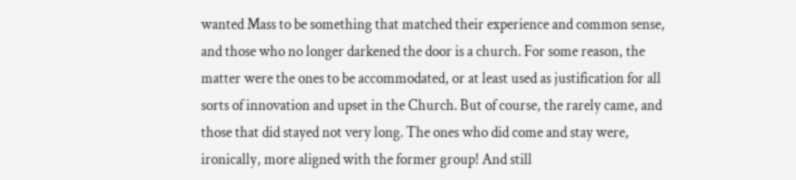wanted Mass to be something that matched their experience and common sense, and those who no longer darkened the door is a church. For some reason, the matter were the ones to be accommodated, or at least used as justification for all sorts of innovation and upset in the Church. But of course, the rarely came, and those that did stayed not very long. The ones who did come and stay were, ironically, more aligned with the former group! And still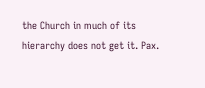the Church in much of its hierarchy does not get it. Pax.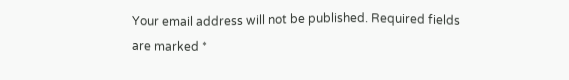Your email address will not be published. Required fields are marked *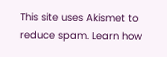This site uses Akismet to reduce spam. Learn how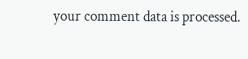your comment data is processed.